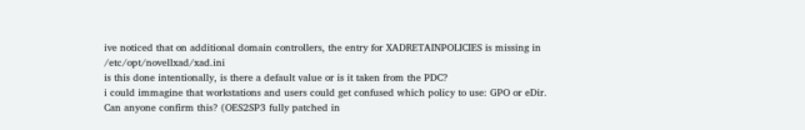ive noticed that on additional domain controllers, the entry for XADRETAINPOLICIES is missing in /etc/opt/novellxad/xad.ini
is this done intentionally, is there a default value or is it taken from the PDC?
i could immagine that workstations and users could get confused which policy to use: GPO or eDir.
Can anyone confirm this? (OES2SP3 fully patched in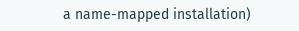a name-mapped installation)